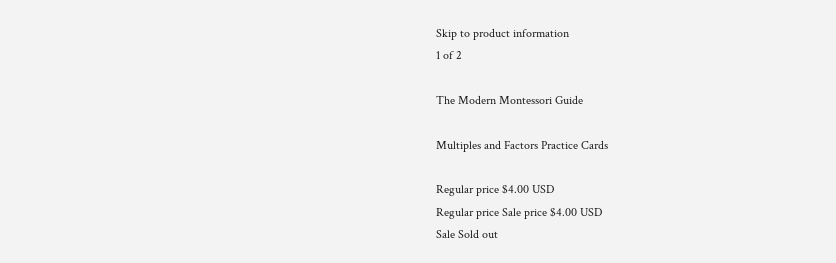Skip to product information
1 of 2

The Modern Montessori Guide

Multiples and Factors Practice Cards

Regular price $4.00 USD
Regular price Sale price $4.00 USD
Sale Sold out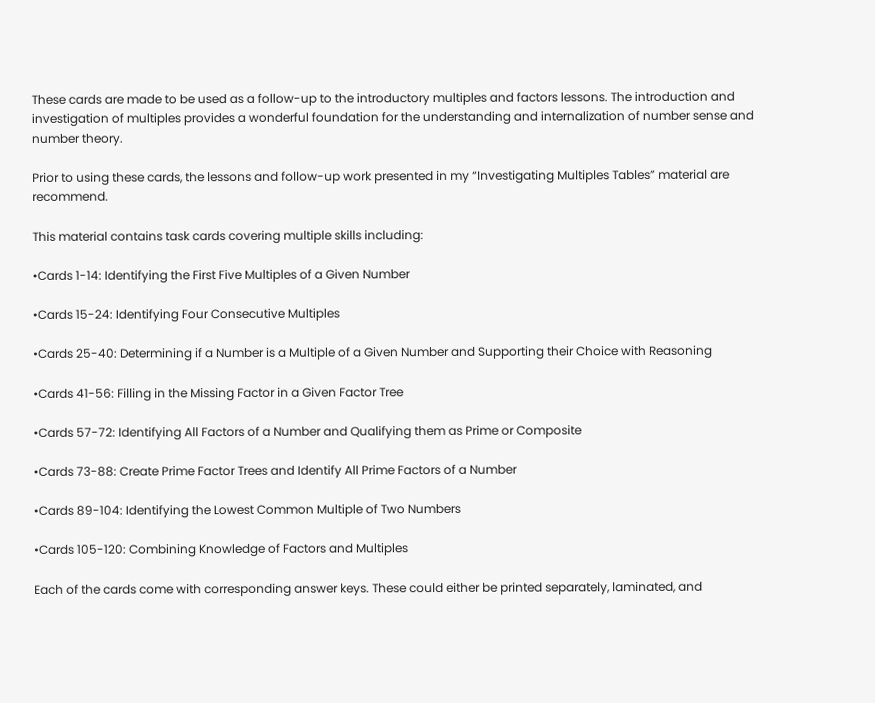These cards are made to be used as a follow-up to the introductory multiples and factors lessons. The introduction and investigation of multiples provides a wonderful foundation for the understanding and internalization of number sense and number theory.

Prior to using these cards, the lessons and follow-up work presented in my “Investigating Multiples Tables” material are recommend.

This material contains task cards covering multiple skills including:

•Cards 1-14: Identifying the First Five Multiples of a Given Number

•Cards 15-24: Identifying Four Consecutive Multiples

•Cards 25-40: Determining if a Number is a Multiple of a Given Number and Supporting their Choice with Reasoning

•Cards 41-56: Filling in the Missing Factor in a Given Factor Tree

•Cards 57-72: Identifying All Factors of a Number and Qualifying them as Prime or Composite

•Cards 73-88: Create Prime Factor Trees and Identify All Prime Factors of a Number

•Cards 89-104: Identifying the Lowest Common Multiple of Two Numbers

•Cards 105-120: Combining Knowledge of Factors and Multiples

Each of the cards come with corresponding answer keys. These could either be printed separately, laminated, and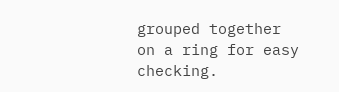grouped together on a ring for easy checking.